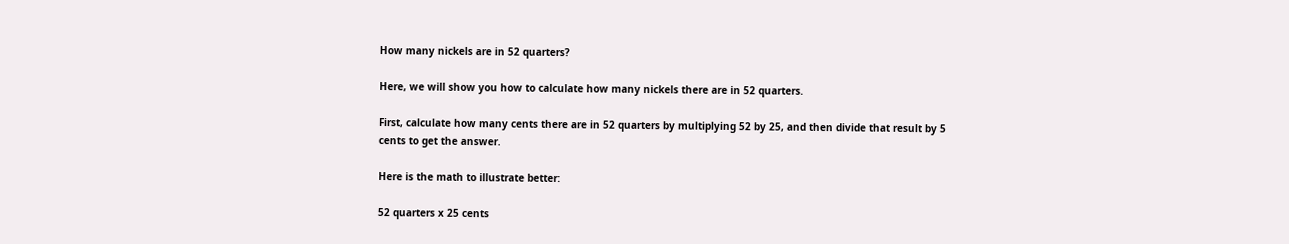How many nickels are in 52 quarters?

Here, we will show you how to calculate how many nickels there are in 52 quarters.

First, calculate how many cents there are in 52 quarters by multiplying 52 by 25, and then divide that result by 5 cents to get the answer.

Here is the math to illustrate better:

52 quarters x 25 cents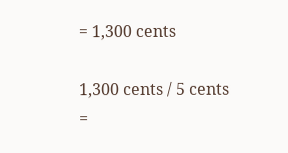= 1,300 cents

1,300 cents / 5 cents
=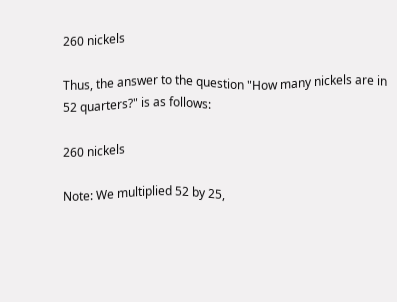260 nickels

Thus, the answer to the question "How many nickels are in 52 quarters?" is as follows:

260 nickels

Note: We multiplied 52 by 25,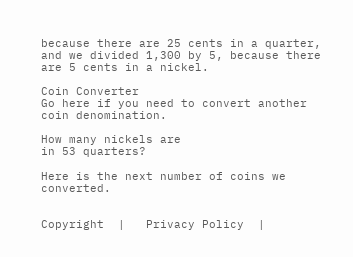because there are 25 cents in a quarter, and we divided 1,300 by 5, because there are 5 cents in a nickel.

Coin Converter
Go here if you need to convert another coin denomination.

How many nickels are
in 53 quarters?

Here is the next number of coins we converted.


Copyright  |   Privacy Policy  |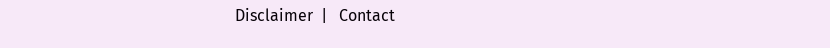Disclaimer  |   Contact